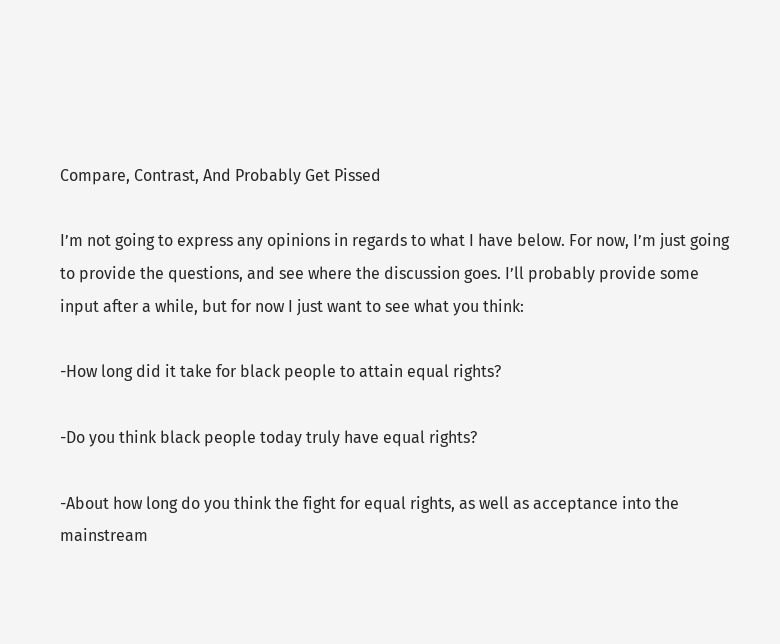Compare, Contrast, And Probably Get Pissed

I’m not going to express any opinions in regards to what I have below. For now, I’m just going to provide the questions, and see where the discussion goes. I’ll probably provide some input after a while, but for now I just want to see what you think:

-How long did it take for black people to attain equal rights?

-Do you think black people today truly have equal rights?

-About how long do you think the fight for equal rights, as well as acceptance into the mainstream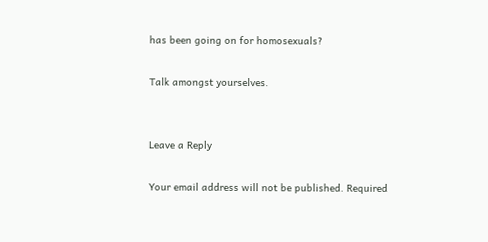has been going on for homosexuals?

Talk amongst yourselves.


Leave a Reply

Your email address will not be published. Required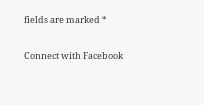fields are marked *

Connect with Facebook